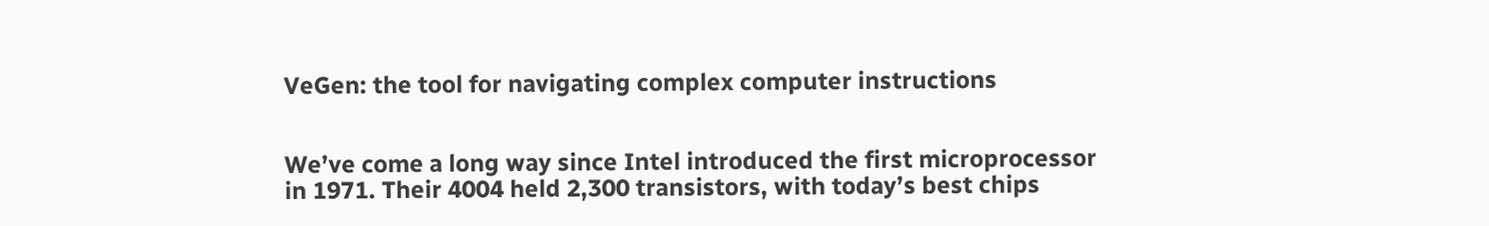VeGen: the tool for navigating complex computer instructions


We’ve come a long way since Intel introduced the first microprocessor in 1971. Their 4004 held 2,300 transistors, with today’s best chips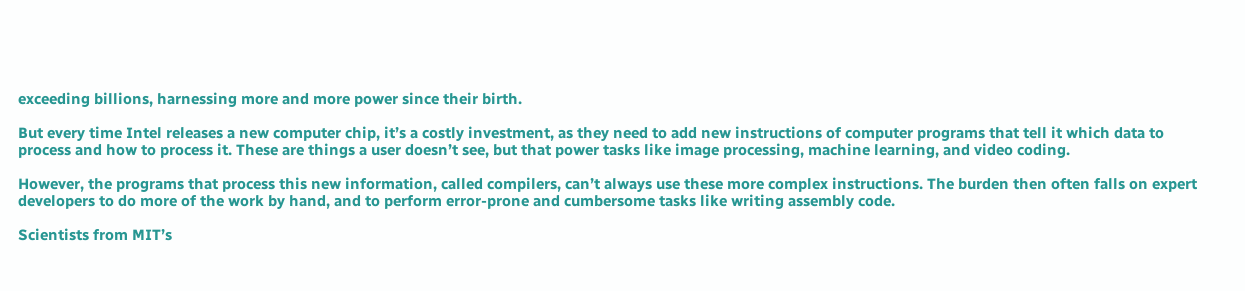exceeding billions, harnessing more and more power since their birth.

But every time Intel releases a new computer chip, it’s a costly investment, as they need to add new instructions of computer programs that tell it which data to process and how to process it. These are things a user doesn’t see, but that power tasks like image processing, machine learning, and video coding.

However, the programs that process this new information, called compilers, can’t always use these more complex instructions. The burden then often falls on expert developers to do more of the work by hand, and to perform error-prone and cumbersome tasks like writing assembly code.

Scientists from MIT’s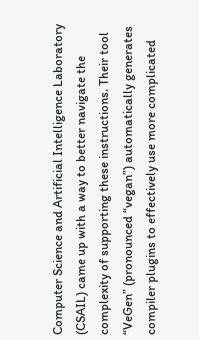Computer Science and Artificial Intelligence Laboratory (CSAIL) came up with a way to better navigate the complexity of supporting these instructions. Their tool “VeGen” (pronounced “vegan”) automatically generates compiler plugins to effectively use more complicated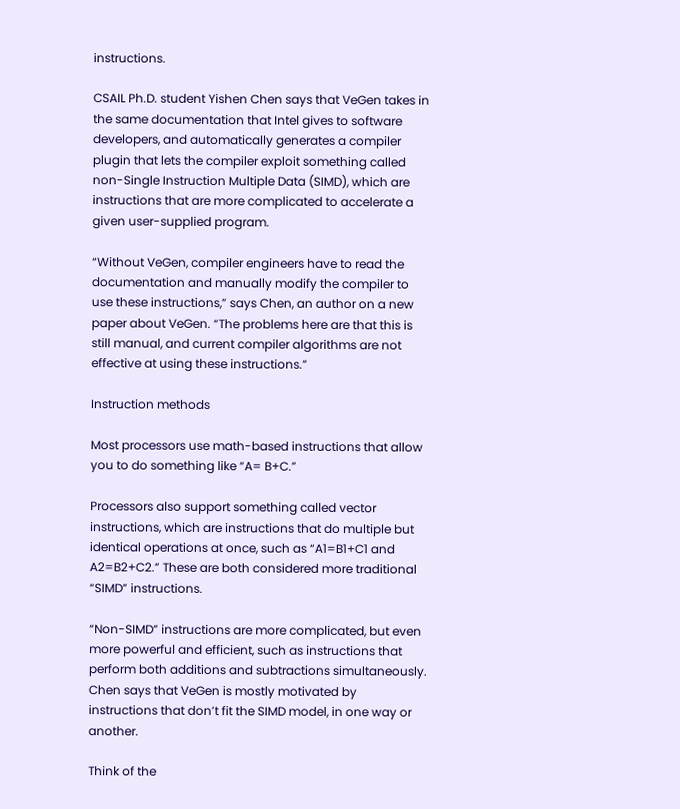instructions.

CSAIL Ph.D. student Yishen Chen says that VeGen takes in the same documentation that Intel gives to software developers, and automatically generates a compiler plugin that lets the compiler exploit something called non-Single Instruction Multiple Data (SIMD), which are instructions that are more complicated to accelerate a given user-supplied program.

“Without VeGen, compiler engineers have to read the documentation and manually modify the compiler to use these instructions,” says Chen, an author on a new paper about VeGen. “The problems here are that this is still manual, and current compiler algorithms are not effective at using these instructions.”

Instruction methods

Most processors use math-based instructions that allow you to do something like “A= B+C.”

Processors also support something called vector instructions, which are instructions that do multiple but identical operations at once, such as “A1=B1+C1 and A2=B2+C2.” These are both considered more traditional “SIMD” instructions.

“Non-SIMD” instructions are more complicated, but even more powerful and efficient, such as instructions that perform both additions and subtractions simultaneously. Chen says that VeGen is mostly motivated by instructions that don’t fit the SIMD model, in one way or another.

Think of the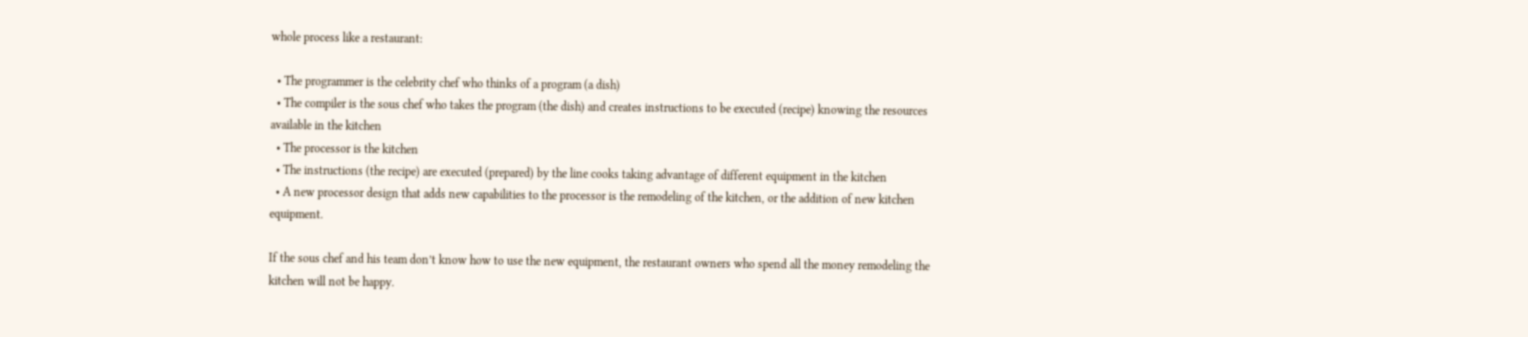whole process like a restaurant:

  • The programmer is the celebrity chef who thinks of a program (a dish)
  • The compiler is the sous chef who takes the program (the dish) and creates instructions to be executed (recipe) knowing the resources available in the kitchen
  • The processor is the kitchen
  • The instructions (the recipe) are executed (prepared) by the line cooks taking advantage of different equipment in the kitchen
  • A new processor design that adds new capabilities to the processor is the remodeling of the kitchen, or the addition of new kitchen equipment.

If the sous chef and his team don’t know how to use the new equipment, the restaurant owners who spend all the money remodeling the kitchen will not be happy.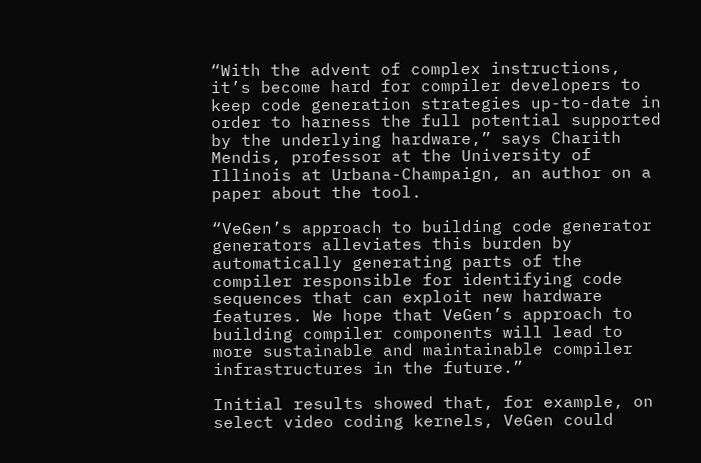“With the advent of complex instructions, it’s become hard for compiler developers to keep code generation strategies up-to-date in order to harness the full potential supported by the underlying hardware,” says Charith Mendis, professor at the University of Illinois at Urbana-Champaign, an author on a paper about the tool.

“VeGen’s approach to building code generator generators alleviates this burden by automatically generating parts of the compiler responsible for identifying code sequences that can exploit new hardware features. We hope that VeGen’s approach to building compiler components will lead to more sustainable and maintainable compiler infrastructures in the future.”

Initial results showed that, for example, on select video coding kernels, VeGen could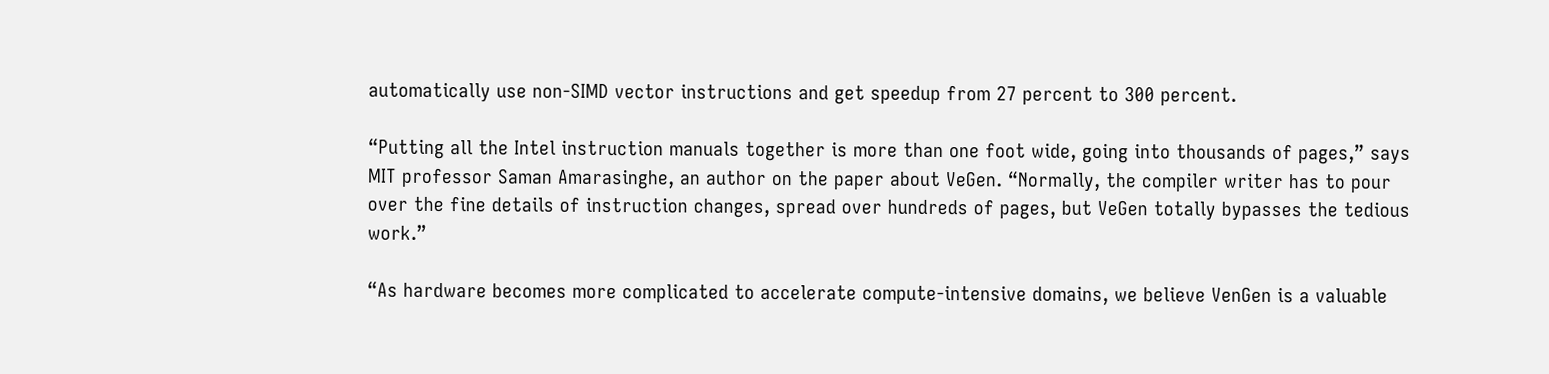automatically use non-SIMD vector instructions and get speedup from 27 percent to 300 percent.

“Putting all the Intel instruction manuals together is more than one foot wide, going into thousands of pages,” says MIT professor Saman Amarasinghe, an author on the paper about VeGen. “Normally, the compiler writer has to pour over the fine details of instruction changes, spread over hundreds of pages, but VeGen totally bypasses the tedious work.”

“As hardware becomes more complicated to accelerate compute-intensive domains, we believe VenGen is a valuable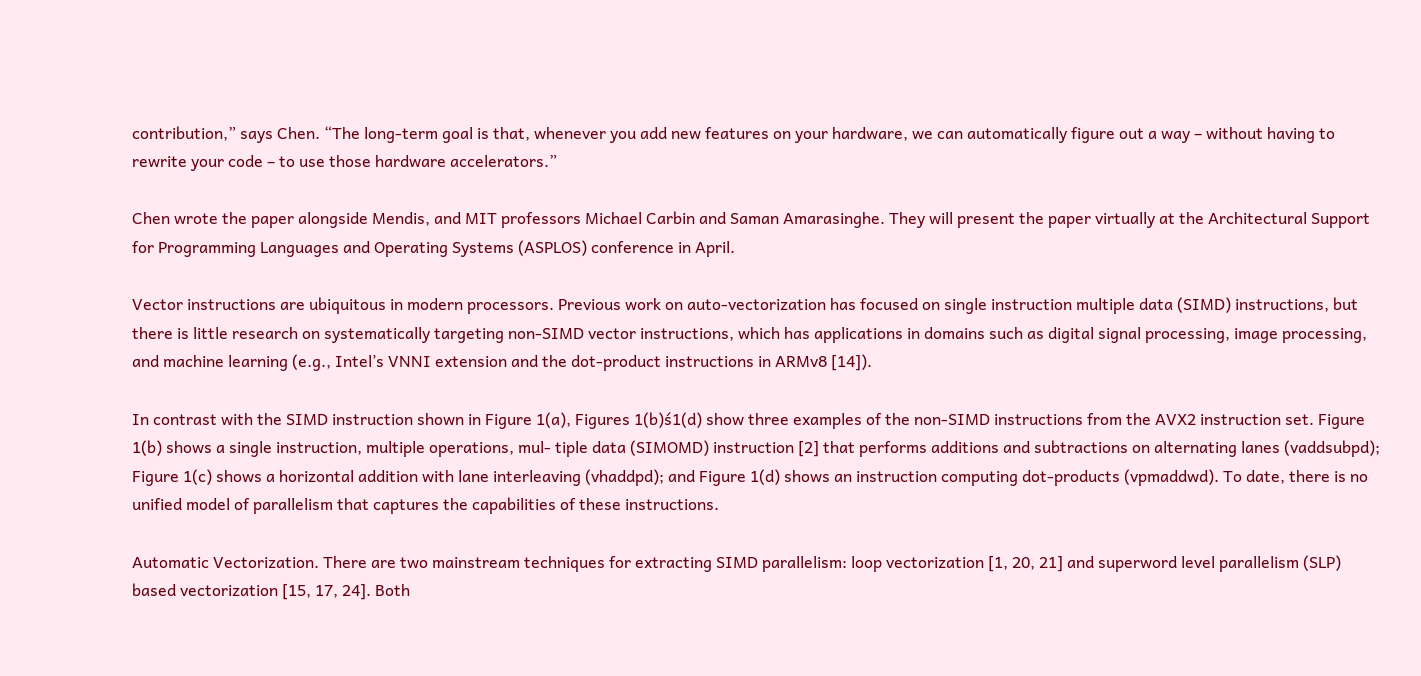contribution,” says Chen. “The long-term goal is that, whenever you add new features on your hardware, we can automatically figure out a way – without having to rewrite your code – to use those hardware accelerators.”

Chen wrote the paper alongside Mendis, and MIT professors Michael Carbin and Saman Amarasinghe. They will present the paper virtually at the Architectural Support for Programming Languages and Operating Systems (ASPLOS) conference in April.

Vector instructions are ubiquitous in modern processors. Previous work on auto-vectorization has focused on single instruction multiple data (SIMD) instructions, but there is little research on systematically targeting non-SIMD vector instructions, which has applications in domains such as digital signal processing, image processing, and machine learning (e.g., Intel’s VNNI extension and the dot-product instructions in ARMv8 [14]).

In contrast with the SIMD instruction shown in Figure 1(a), Figures 1(b)ś1(d) show three examples of the non-SIMD instructions from the AVX2 instruction set. Figure 1(b) shows a single instruction, multiple operations, mul- tiple data (SIMOMD) instruction [2] that performs additions and subtractions on alternating lanes (vaddsubpd); Figure 1(c) shows a horizontal addition with lane interleaving (vhaddpd); and Figure 1(d) shows an instruction computing dot-products (vpmaddwd). To date, there is no unified model of parallelism that captures the capabilities of these instructions.

Automatic Vectorization. There are two mainstream techniques for extracting SIMD parallelism: loop vectorization [1, 20, 21] and superword level parallelism (SLP) based vectorization [15, 17, 24]. Both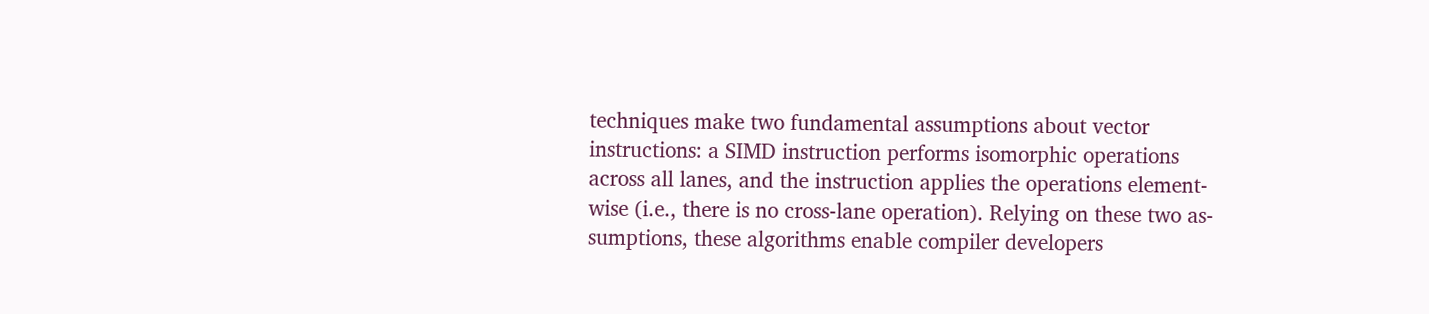techniques make two fundamental assumptions about vector instructions: a SIMD instruction performs isomorphic operations across all lanes, and the instruction applies the operations element-wise (i.e., there is no cross-lane operation). Relying on these two as- sumptions, these algorithms enable compiler developers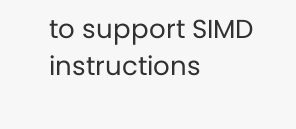to support SIMD instructions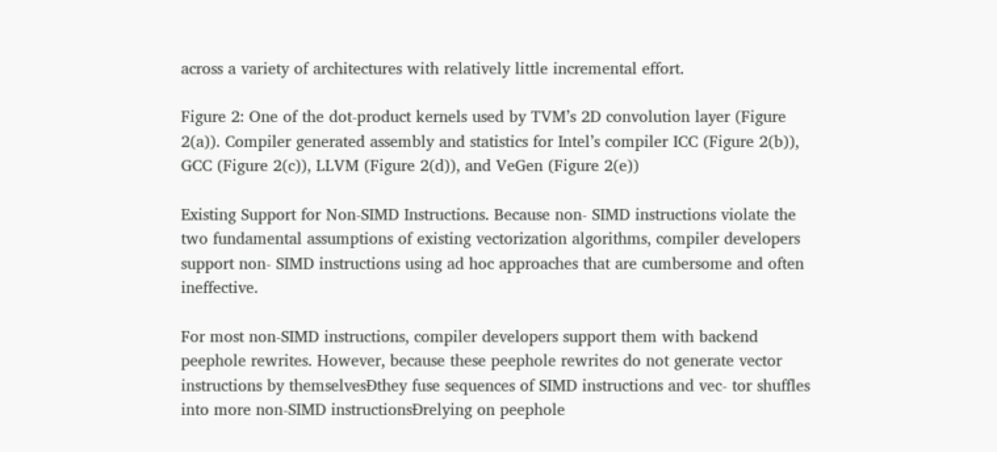across a variety of architectures with relatively little incremental effort.

Figure 2: One of the dot-product kernels used by TVM’s 2D convolution layer (Figure 2(a)). Compiler generated assembly and statistics for Intel’s compiler ICC (Figure 2(b)), GCC (Figure 2(c)), LLVM (Figure 2(d)), and VeGen (Figure 2(e))

Existing Support for Non-SIMD Instructions. Because non- SIMD instructions violate the two fundamental assumptions of existing vectorization algorithms, compiler developers support non- SIMD instructions using ad hoc approaches that are cumbersome and often ineffective.

For most non-SIMD instructions, compiler developers support them with backend peephole rewrites. However, because these peephole rewrites do not generate vector instructions by themselvesÐthey fuse sequences of SIMD instructions and vec- tor shuffles into more non-SIMD instructionsÐrelying on peephole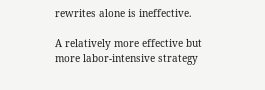rewrites alone is ineffective.

A relatively more effective but more labor-intensive strategy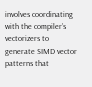involves coordinating with the compiler’s vectorizers to generate SIMD vector patterns that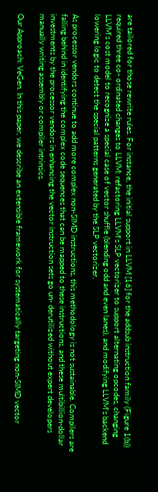are tailored for those rewrite rules. For instance, the initial support in LLVM [16] for the addsub instruction family (Figure 1(b)) required three co- ordinated changes to LLVM: refactoring LLVM’s SLP vectorizer to support alternating opcodes, changing LLVM’s cost model to recognize a special case of vector shuffle (blending odd and even lanes), and modifying LLVM’s backend lowering logic to detect the special patterns generated by the SLP vectorizer.

As processor vendors continue to add more complex non-SIMD instructions, this methodology is not sustainable. Compilers are falling behind in identifying the complex code sequences that can be mapped to these instructions, and these multibillion-dollar investments by the processor vendors in enhancing the vector instruction sets go un- derutilized without expert developers manually writing assembly or compiler intrinsics.

Our Approach: VeGen. In this paper, we describe an extensible framework for systematically targeting non-SIMD vector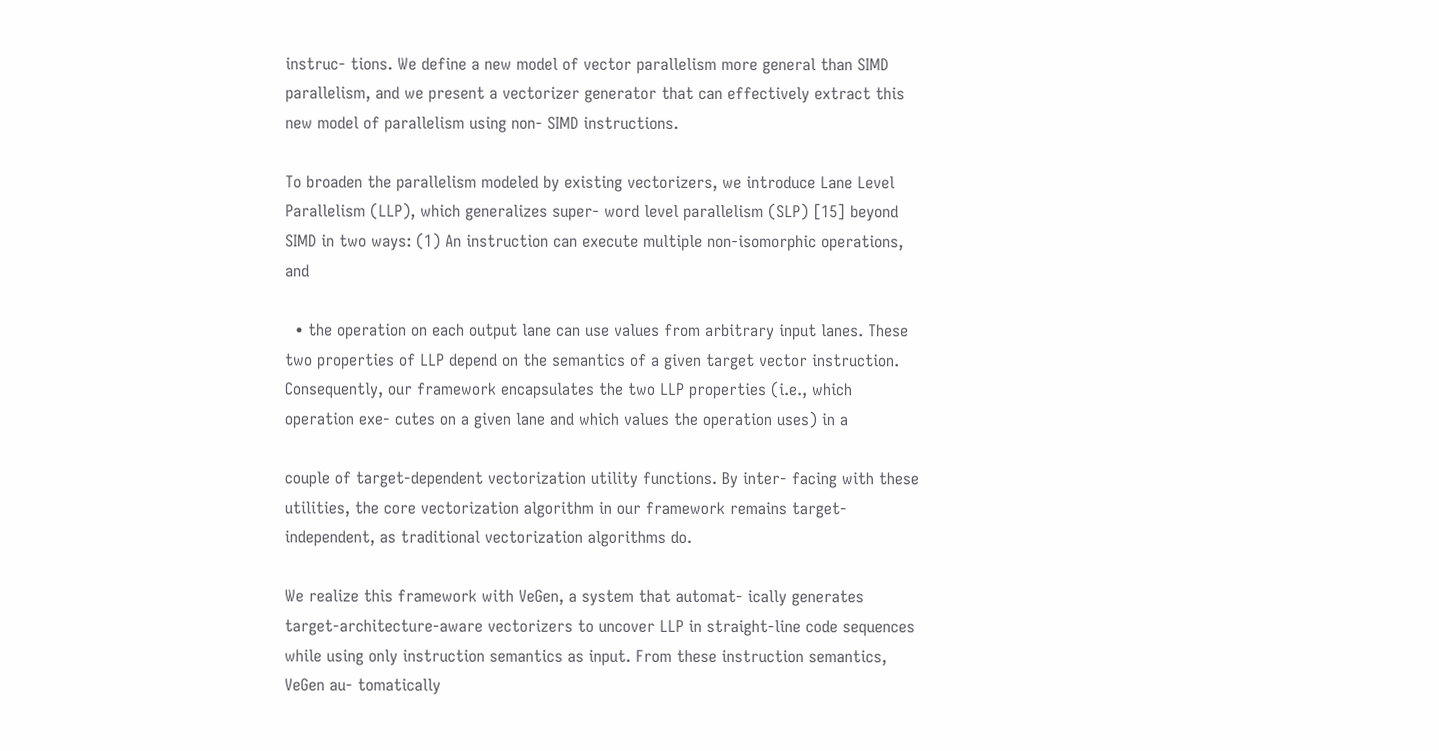instruc- tions. We define a new model of vector parallelism more general than SIMD parallelism, and we present a vectorizer generator that can effectively extract this new model of parallelism using non- SIMD instructions.

To broaden the parallelism modeled by existing vectorizers, we introduce Lane Level Parallelism (LLP), which generalizes super- word level parallelism (SLP) [15] beyond SIMD in two ways: (1) An instruction can execute multiple non-isomorphic operations, and

  • the operation on each output lane can use values from arbitrary input lanes. These two properties of LLP depend on the semantics of a given target vector instruction. Consequently, our framework encapsulates the two LLP properties (i.e., which operation exe- cutes on a given lane and which values the operation uses) in a

couple of target-dependent vectorization utility functions. By inter- facing with these utilities, the core vectorization algorithm in our framework remains target-independent, as traditional vectorization algorithms do.

We realize this framework with VeGen, a system that automat- ically generates target-architecture-aware vectorizers to uncover LLP in straight-line code sequences while using only instruction semantics as input. From these instruction semantics, VeGen au- tomatically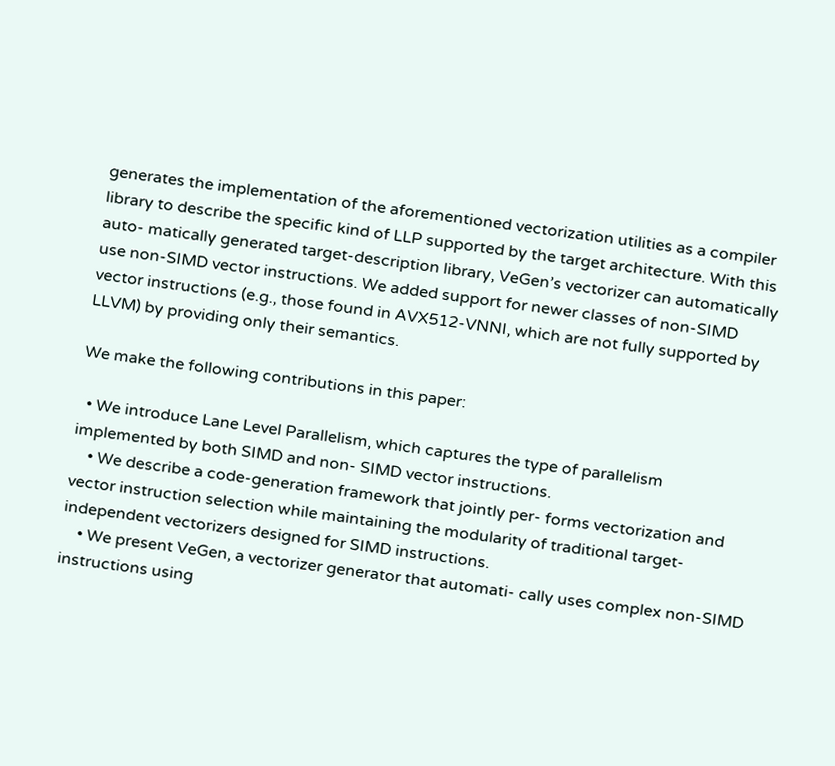generates the implementation of the aforementioned vectorization utilities as a compiler library to describe the specific kind of LLP supported by the target architecture. With this auto- matically generated target-description library, VeGen’s vectorizer can automatically use non-SIMD vector instructions. We added support for newer classes of non-SIMD vector instructions (e.g., those found in AVX512-VNNI, which are not fully supported by LLVM) by providing only their semantics.

We make the following contributions in this paper:

  • We introduce Lane Level Parallelism, which captures the type of parallelism implemented by both SIMD and non- SIMD vector instructions.
    • We describe a code-generation framework that jointly per- forms vectorization and vector instruction selection while maintaining the modularity of traditional target-independent vectorizers designed for SIMD instructions.
    • We present VeGen, a vectorizer generator that automati- cally uses complex non-SIMD instructions using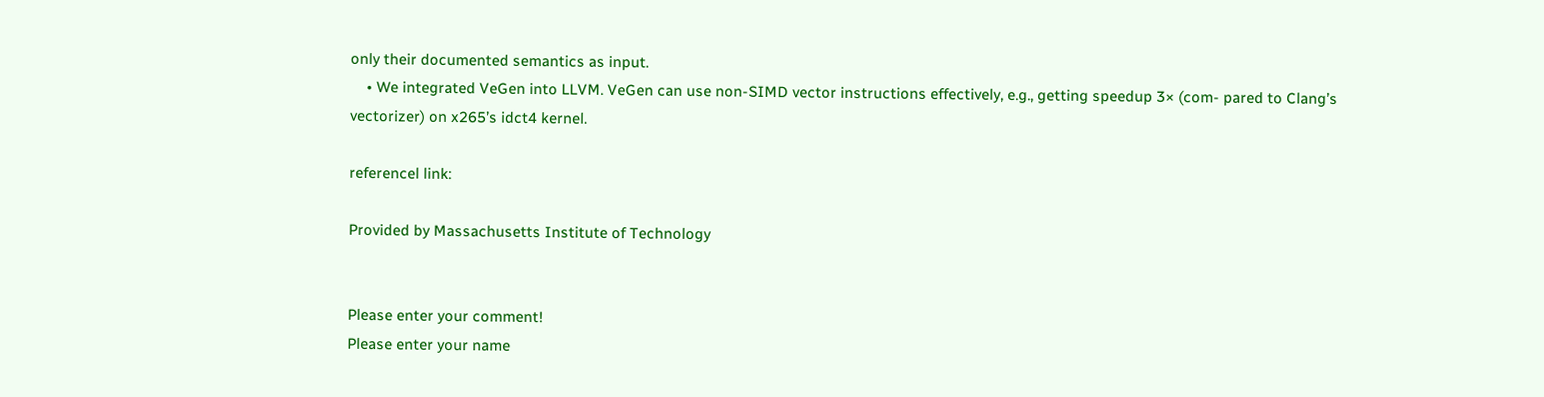only their documented semantics as input.
    • We integrated VeGen into LLVM. VeGen can use non-SIMD vector instructions effectively, e.g., getting speedup 3× (com- pared to Clang’s vectorizer) on x265’s idct4 kernel.

referencel link:

Provided by Massachusetts Institute of Technology


Please enter your comment!
Please enter your name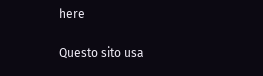here

Questo sito usa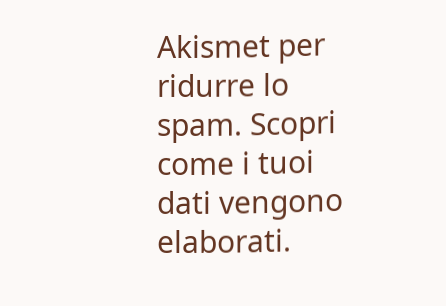Akismet per ridurre lo spam. Scopri come i tuoi dati vengono elaborati.